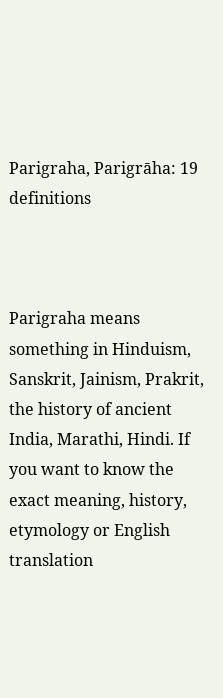Parigraha, Parigrāha: 19 definitions



Parigraha means something in Hinduism, Sanskrit, Jainism, Prakrit, the history of ancient India, Marathi, Hindi. If you want to know the exact meaning, history, etymology or English translation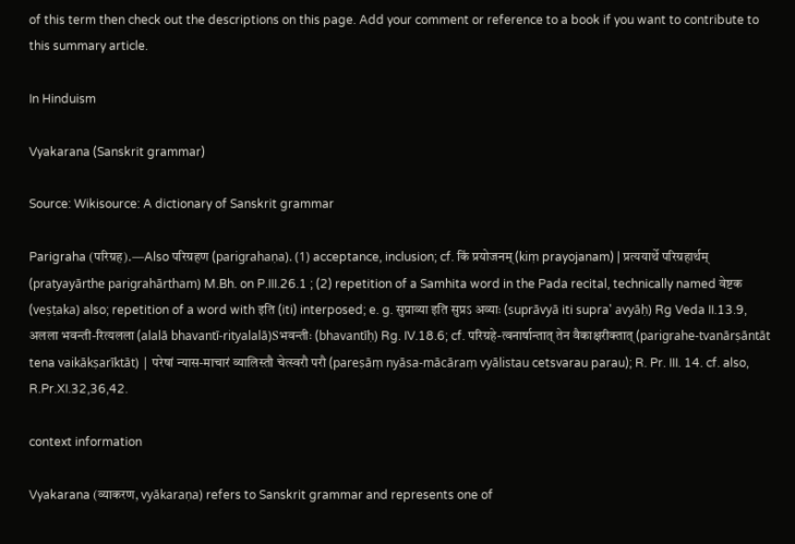of this term then check out the descriptions on this page. Add your comment or reference to a book if you want to contribute to this summary article.

In Hinduism

Vyakarana (Sanskrit grammar)

Source: Wikisource: A dictionary of Sanskrit grammar

Parigraha (परिग्रह).—Also परिग्रहण (parigrahaṇa). (1) acceptance, inclusion; cf. किं प्रयोजनम् (kiṃ prayojanam) | प्रत्ययार्थे परिग्रहार्थम् (pratyayārthe parigrahārtham) M.Bh. on P.III.26.1 ; (2) repetition of a Samhita word in the Pada recital, technically named वेष्टक (veṣṭaka) also; repetition of a word with इति (iti) interposed; e. g. सुप्राव्या इति सुप्रऽ अव्याः (suprāvyā iti supra' avyāḥ) Rg Veda II.13.9, अलला भवन्ती-रित्यलला (alalā bhavantī-rityalalā)Sभवन्तीः (bhavantīḥ) Rg. IV.18.6; cf. परिग्रहे-त्वनार्षान्तात् तेन वैकाक्षरीक्तात् (parigrahe-tvanārṣāntāt tena vaikākṣarīktāt) | परेषां न्यास-माचारं व्यालिस्तौ चेत्स्वरौ परौ (pareṣāṃ nyāsa-mācāraṃ vyālistau cetsvarau parau); R. Pr. III. 14. cf. also, R.Pr.XI.32,36,42.

context information

Vyakarana (व्याकरण, vyākaraṇa) refers to Sanskrit grammar and represents one of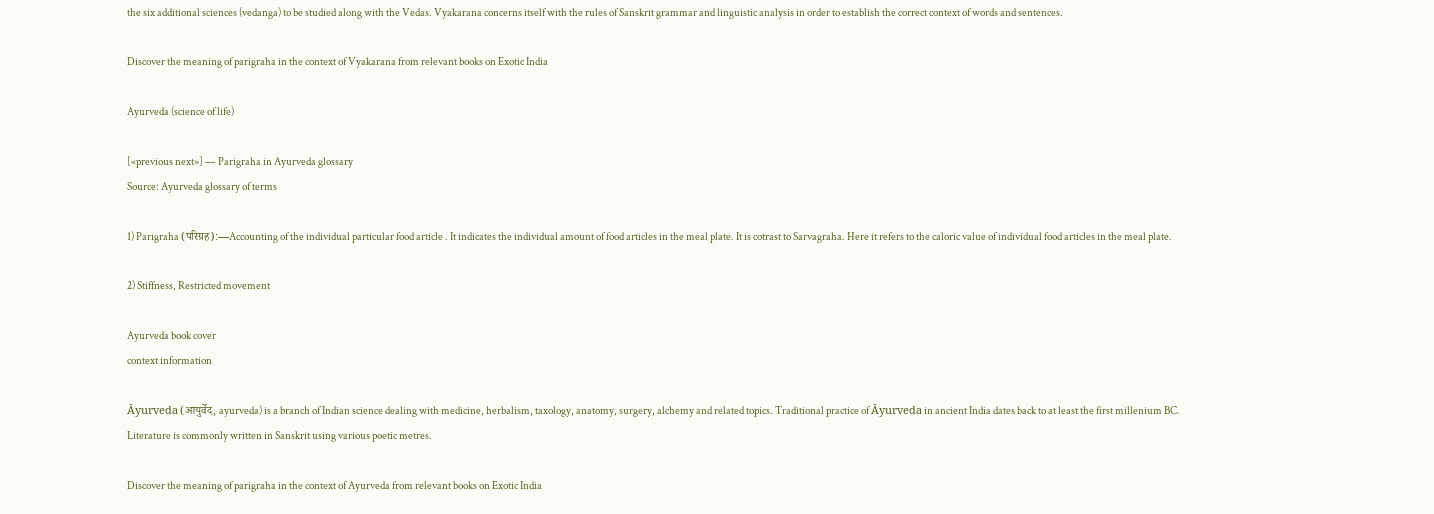the six additional sciences (vedanga) to be studied along with the Vedas. Vyakarana concerns itself with the rules of Sanskrit grammar and linguistic analysis in order to establish the correct context of words and sentences.

Discover the meaning of parigraha in the context of Vyakarana from relevant books on Exotic India

Ayurveda (science of life)

[«previous next»] — Parigraha in Ayurveda glossary
Source: Ayurveda glossary of terms

1) Parigraha (परिग्रह):—Accounting of the individual particular food article . It indicates the individual amount of food articles in the meal plate. It is cotrast to Sarvagraha. Here it refers to the caloric value of individual food articles in the meal plate.

2) Stiffness, Restricted movement

Ayurveda book cover
context information

Āyurveda (आयुर्वेद, ayurveda) is a branch of Indian science dealing with medicine, herbalism, taxology, anatomy, surgery, alchemy and related topics. Traditional practice of Āyurveda in ancient India dates back to at least the first millenium BC. Literature is commonly written in Sanskrit using various poetic metres.

Discover the meaning of parigraha in the context of Ayurveda from relevant books on Exotic India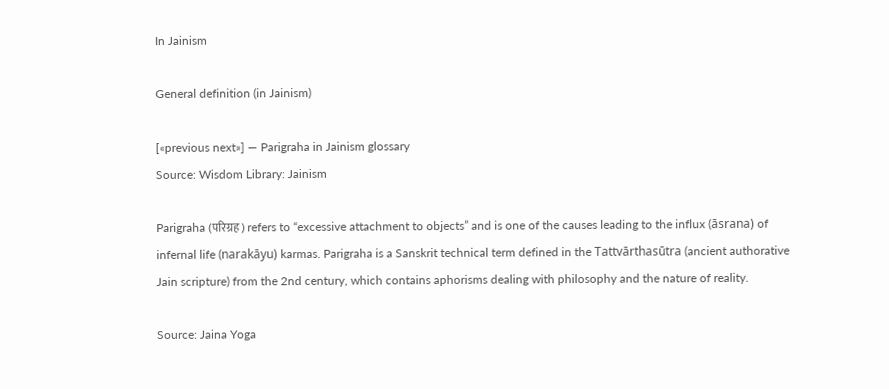In Jainism

General definition (in Jainism)

[«previous next»] — Parigraha in Jainism glossary
Source: Wisdom Library: Jainism

Parigraha (परिग्रह) refers to “excessive attachment to objects” and is one of the causes leading to the influx (āsrana) of infernal life (narakāyu) karmas. Parigraha is a Sanskrit technical term defined in the Tattvārthasūtra (ancient authorative Jain scripture) from the 2nd century, which contains aphorisms dealing with philosophy and the nature of reality.

Source: Jaina Yoga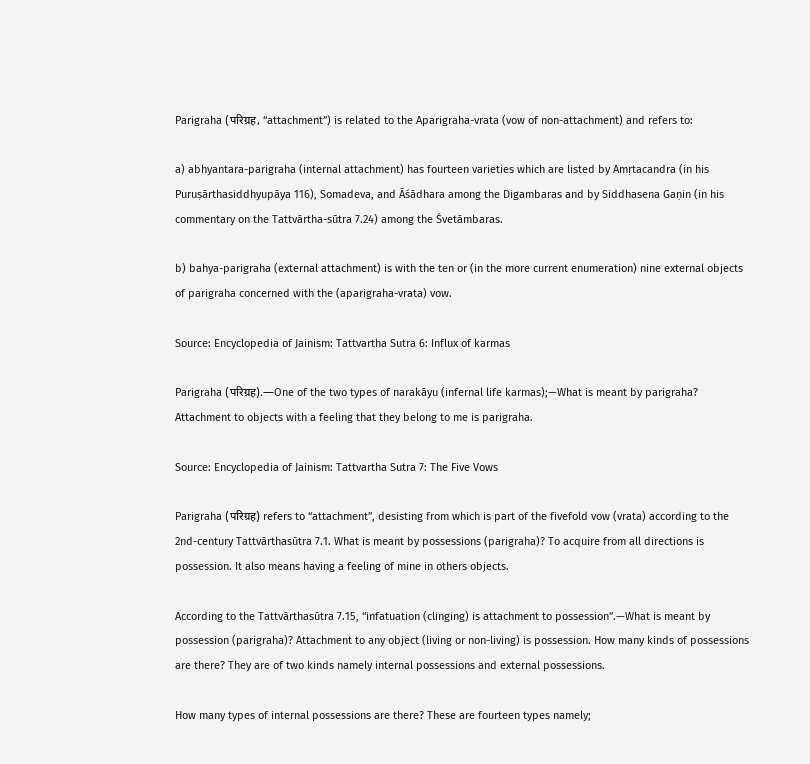Parigraha (परिग्रह, “attachment”) is related to the Aparigraha-vrata (vow of non-attachment) and refers to:

a) abhyantara-parigraha (internal attachment) has fourteen varieties which are listed by Amṛtacandra (in his Puruṣārthasiddhyupāya 116), Somadeva, and Āśādhara among the Digambaras and by Siddhasena Gaṇin (in his commentary on the Tattvārtha-sūtra 7.24) among the Śvetāmbaras.

b) bahya-parigraha (external attachment) is with the ten or (in the more current enumeration) nine external objects of parigraha concerned with the (aparigraha-vrata) vow.

Source: Encyclopedia of Jainism: Tattvartha Sutra 6: Influx of karmas

Parigraha (परिग्रह).—One of the two types of narakāyu (infernal life karmas);—What is meant by parigraha? Attachment to objects with a feeling that they belong to me is parigraha.

Source: Encyclopedia of Jainism: Tattvartha Sutra 7: The Five Vows

Parigraha (परिग्रह) refers to “attachment”, desisting from which is part of the fivefold vow (vrata) according to the 2nd-century Tattvārthasūtra 7.1. What is meant by possessions (parigraha)? To acquire from all directions is possession. It also means having a feeling of mine in others objects.

According to the Tattvārthasūtra 7.15, “infatuation (clinging) is attachment to possession”.—What is meant by possession (parigraha)? Attachment to any object (living or non-living) is possession. How many kinds of possessions are there? They are of two kinds namely internal possessions and external possessions.

How many types of internal possessions are there? These are fourteen types namely;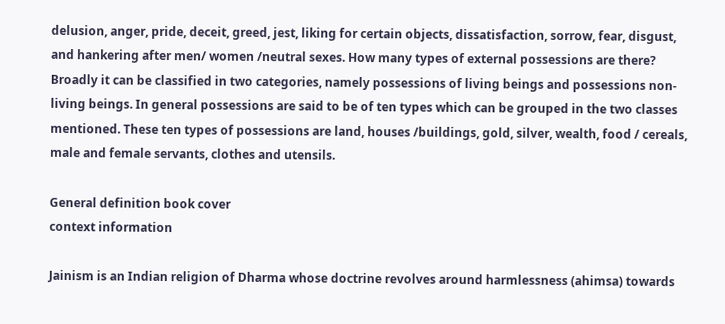delusion, anger, pride, deceit, greed, jest, liking for certain objects, dissatisfaction, sorrow, fear, disgust, and hankering after men/ women /neutral sexes. How many types of external possessions are there? Broadly it can be classified in two categories, namely possessions of living beings and possessions non-living beings. In general possessions are said to be of ten types which can be grouped in the two classes mentioned. These ten types of possessions are land, houses /buildings, gold, silver, wealth, food / cereals, male and female servants, clothes and utensils.

General definition book cover
context information

Jainism is an Indian religion of Dharma whose doctrine revolves around harmlessness (ahimsa) towards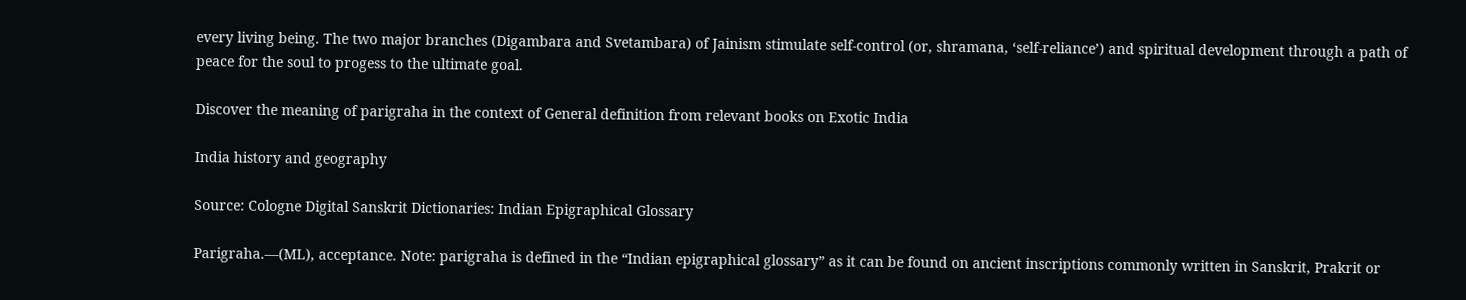every living being. The two major branches (Digambara and Svetambara) of Jainism stimulate self-control (or, shramana, ‘self-reliance’) and spiritual development through a path of peace for the soul to progess to the ultimate goal.

Discover the meaning of parigraha in the context of General definition from relevant books on Exotic India

India history and geography

Source: Cologne Digital Sanskrit Dictionaries: Indian Epigraphical Glossary

Parigraha.—(ML), acceptance. Note: parigraha is defined in the “Indian epigraphical glossary” as it can be found on ancient inscriptions commonly written in Sanskrit, Prakrit or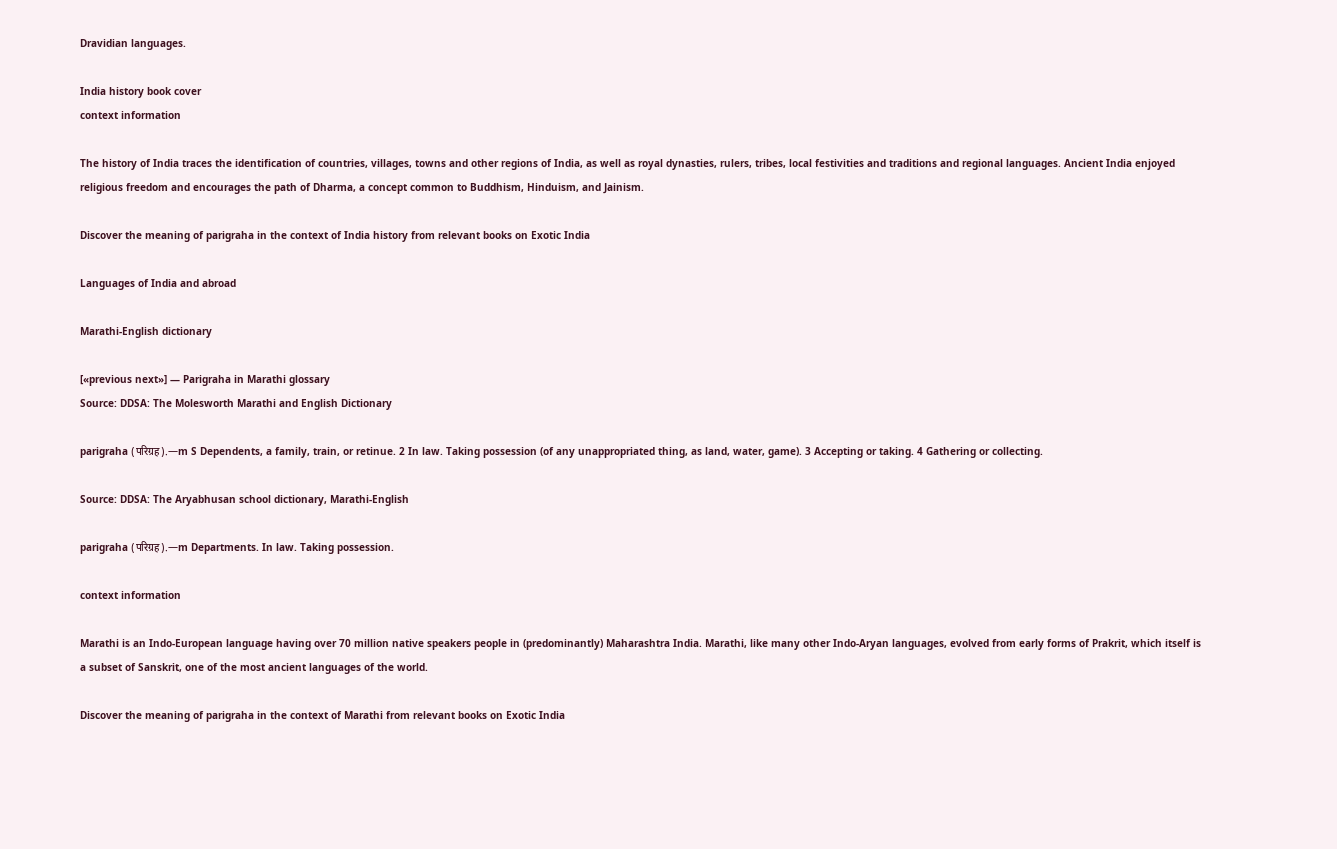Dravidian languages.

India history book cover
context information

The history of India traces the identification of countries, villages, towns and other regions of India, as well as royal dynasties, rulers, tribes, local festivities and traditions and regional languages. Ancient India enjoyed religious freedom and encourages the path of Dharma, a concept common to Buddhism, Hinduism, and Jainism.

Discover the meaning of parigraha in the context of India history from relevant books on Exotic India

Languages of India and abroad

Marathi-English dictionary

[«previous next»] — Parigraha in Marathi glossary
Source: DDSA: The Molesworth Marathi and English Dictionary

parigraha (परिग्रह).—m S Dependents, a family, train, or retinue. 2 In law. Taking possession (of any unappropriated thing, as land, water, game). 3 Accepting or taking. 4 Gathering or collecting.

Source: DDSA: The Aryabhusan school dictionary, Marathi-English

parigraha (परिग्रह).—m Departments. In law. Taking possession.

context information

Marathi is an Indo-European language having over 70 million native speakers people in (predominantly) Maharashtra India. Marathi, like many other Indo-Aryan languages, evolved from early forms of Prakrit, which itself is a subset of Sanskrit, one of the most ancient languages of the world.

Discover the meaning of parigraha in the context of Marathi from relevant books on Exotic India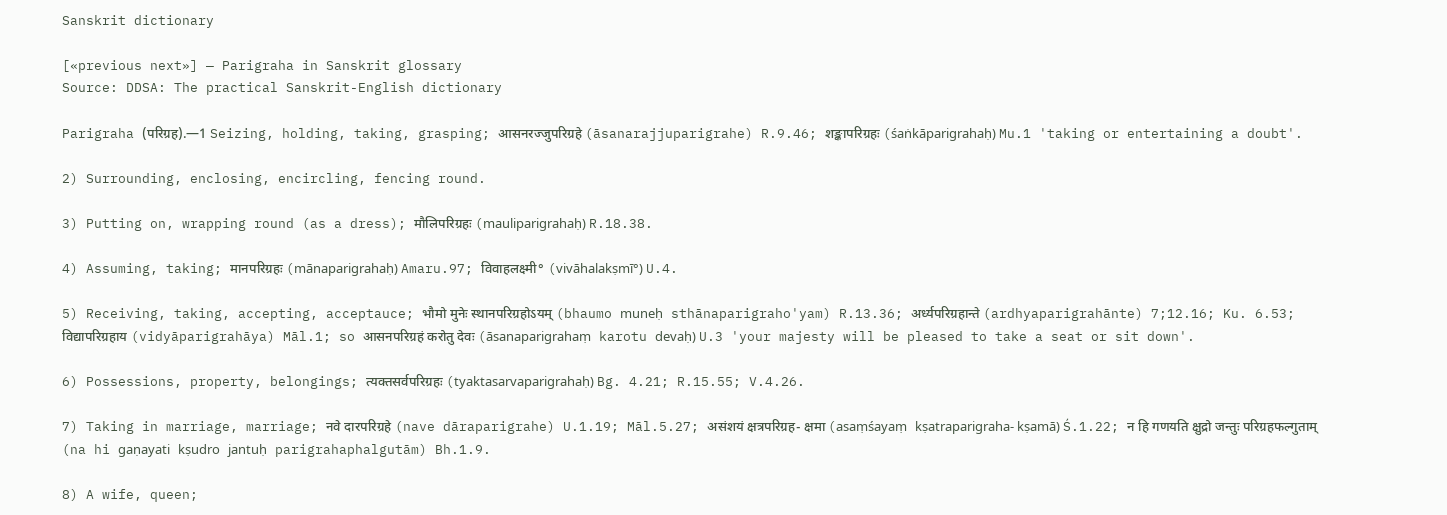Sanskrit dictionary

[«previous next»] — Parigraha in Sanskrit glossary
Source: DDSA: The practical Sanskrit-English dictionary

Parigraha (परिग्रह).—1 Seizing, holding, taking, grasping; आसनरज्जुपरिग्रहे (āsanarajjuparigrahe) R.9.46; शङ्कापरिग्रहः (śaṅkāparigrahaḥ) Mu.1 'taking or entertaining a doubt'.

2) Surrounding, enclosing, encircling, fencing round.

3) Putting on, wrapping round (as a dress); मौलिपरिग्रहः (mauliparigrahaḥ) R.18.38.

4) Assuming, taking; मानपरिग्रहः (mānaparigrahaḥ) Amaru.97; विवाहलक्ष्मी° (vivāhalakṣmī°) U.4.

5) Receiving, taking, accepting, acceptauce; भौमो मुनेः स्थानपरिग्रहोऽयम् (bhaumo muneḥ sthānaparigraho'yam) R.13.36; अर्ध्यपरिग्रहान्ते (ardhyaparigrahānte) 7;12.16; Ku. 6.53; विद्यापरिग्रहाय (vidyāparigrahāya) Māl.1; so आसनपरिग्रहं करोतु देवः (āsanaparigrahaṃ karotu devaḥ) U.3 'your majesty will be pleased to take a seat or sit down'.

6) Possessions, property, belongings; त्यक्तसर्वपरिग्रहः (tyaktasarvaparigrahaḥ) Bg. 4.21; R.15.55; V.4.26.

7) Taking in marriage, marriage; नवे दारपरिग्रहे (nave dāraparigrahe) U.1.19; Māl.5.27; असंशयं क्षत्रपरिग्रह- क्षमा (asaṃśayaṃ kṣatraparigraha- kṣamā) Ś.1.22; न हि गणयति क्षुद्रो जन्तुः परिग्रहफल्गुताम् (na hi gaṇayati kṣudro jantuḥ parigrahaphalgutām) Bh.1.9.

8) A wife, queen;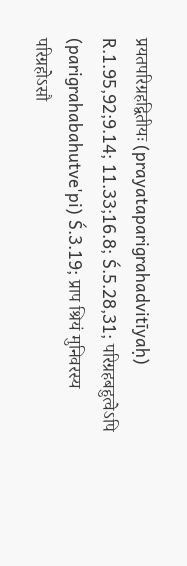प्रयतपरिग्रहद्वितीयः (prayataparigrahadvitīyaḥ) R.1.95,92;9.14; 11.33;16.8; Ś.5.28,31; परिग्रहबहुत्वेऽपि (parigrahabahutve'pi) Ś.3.19; प्राप श्रियं मुनिवरस्य परिग्रहोऽसौ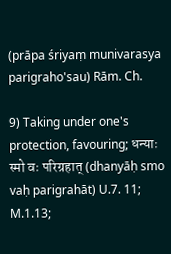(prāpa śriyaṃ munivarasya parigraho'sau) Rām. Ch.

9) Taking under one's protection, favouring; धन्याः स्मो वः परिग्रहात् (dhanyāḥ smo vaḥ parigrahāt) U.7. 11; M.1.13;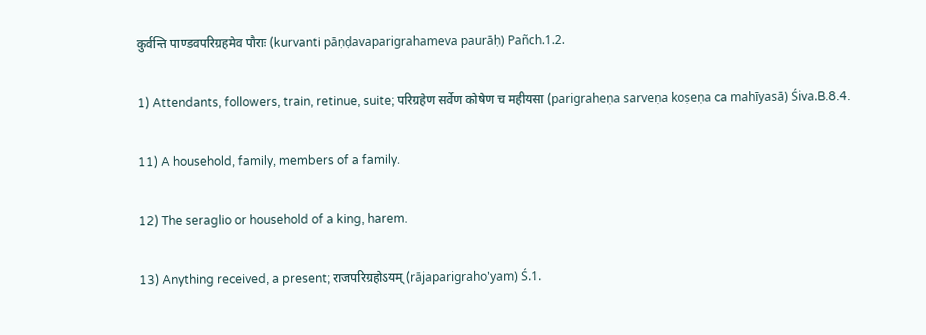कुर्वन्ति पाण्डवपरिग्रहमेव पौराः (kurvanti pāṇḍavaparigrahameva paurāḥ) Pañch.1.2.

1) Attendants, followers, train, retinue, suite; परिग्रहेण सर्वेण कोषेण च महीयसा (parigraheṇa sarveṇa koṣeṇa ca mahīyasā) Śiva.B.8.4.

11) A household, family, members of a family.

12) The seraglio or household of a king, harem.

13) Anything received, a present; राजपरिग्रहोऽयम् (rājaparigraho'yam) Ś.1.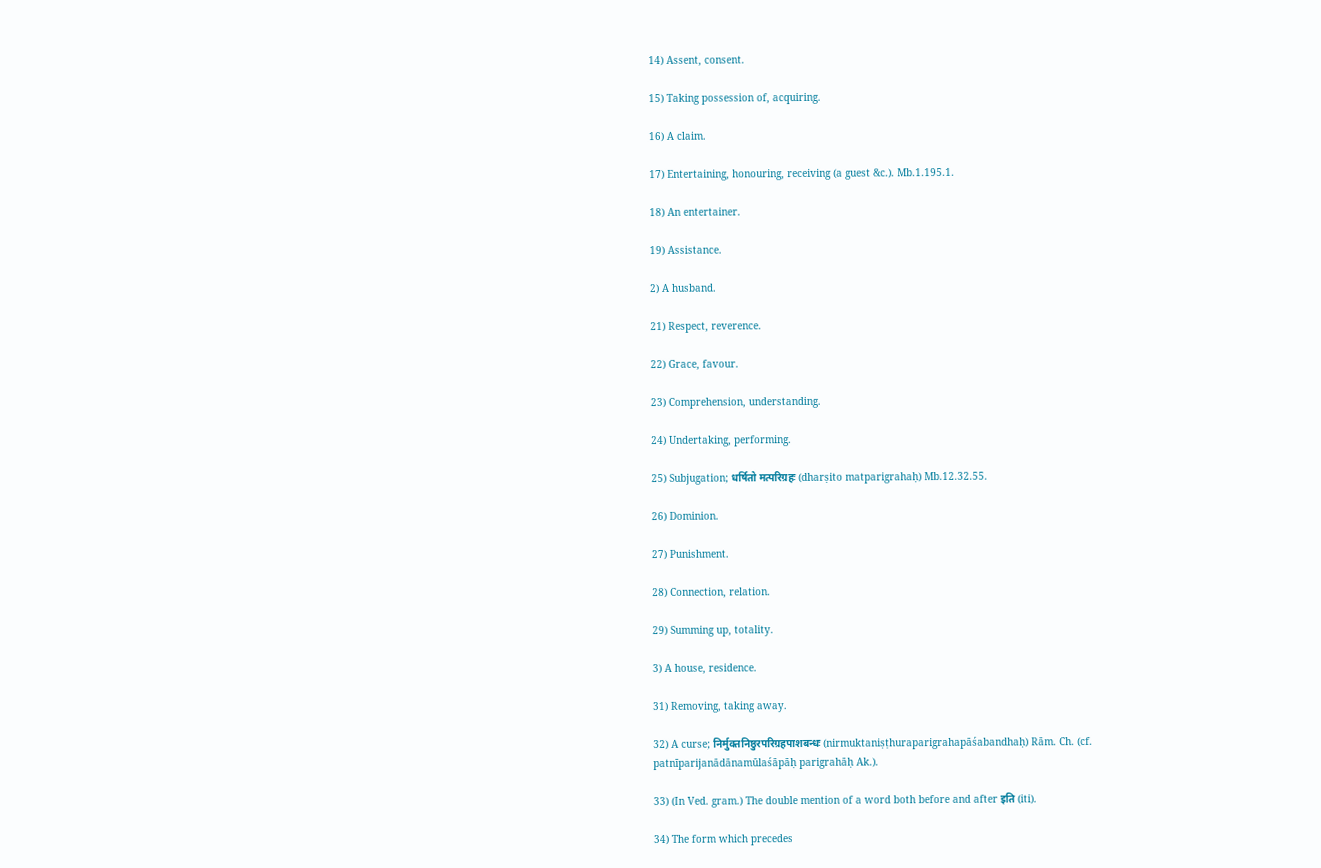14) Assent, consent.

15) Taking possession of, acquiring.

16) A claim.

17) Entertaining, honouring, receiving (a guest &c.). Mb.1.195.1.

18) An entertainer.

19) Assistance.

2) A husband.

21) Respect, reverence.

22) Grace, favour.

23) Comprehension, understanding.

24) Undertaking, performing.

25) Subjugation; धर्षितो मत्परिग्रहः (dharṣito matparigrahaḥ) Mb.12.32.55.

26) Dominion.

27) Punishment.

28) Connection, relation.

29) Summing up, totality.

3) A house, residence.

31) Removing, taking away.

32) A curse; निर्मुक्तनिष्ठुरपरिग्रहपाशबन्धः (nirmuktaniṣṭhuraparigrahapāśabandhaḥ) Rām. Ch. (cf. patnīparijanādānamūlaśāpāḥ parigrahāḥ Ak.).

33) (In Ved. gram.) The double mention of a word both before and after इति (iti).

34) The form which precedes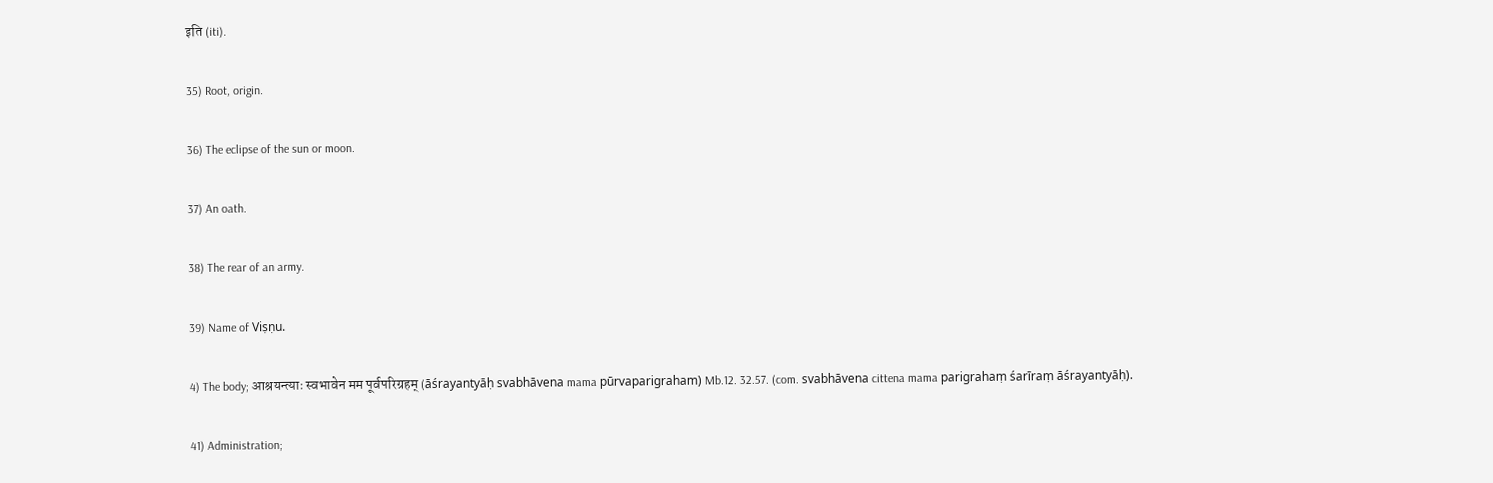इति (iti).

35) Root, origin.

36) The eclipse of the sun or moon.

37) An oath.

38) The rear of an army.

39) Name of Viṣṇu.

4) The body; आश्रयन्त्याः स्वभावेन मम पूर्वपरिग्रहम् (āśrayantyāḥ svabhāvena mama pūrvaparigraham) Mb.12. 32.57. (com. svabhāvena cittena mama parigrahaṃ śarīraṃ āśrayantyāḥ).

41) Administration;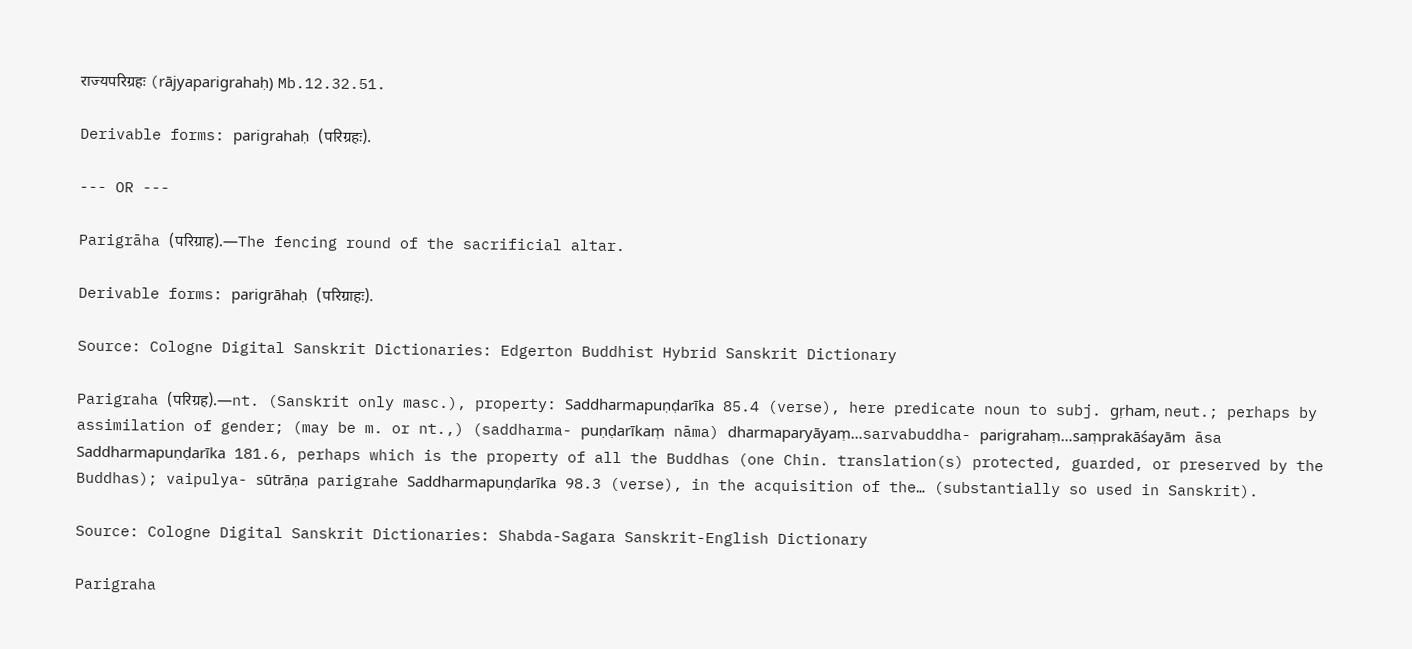राज्यपरिग्रहः (rājyaparigrahaḥ) Mb.12.32.51.

Derivable forms: parigrahaḥ (परिग्रहः).

--- OR ---

Parigrāha (परिग्राह).—The fencing round of the sacrificial altar.

Derivable forms: parigrāhaḥ (परिग्राहः).

Source: Cologne Digital Sanskrit Dictionaries: Edgerton Buddhist Hybrid Sanskrit Dictionary

Parigraha (परिग्रह).—nt. (Sanskrit only masc.), property: Saddharmapuṇḍarīka 85.4 (verse), here predicate noun to subj. gṛham, neut.; perhaps by assimilation of gender; (may be m. or nt.,) (saddharma- puṇḍarīkaṃ nāma) dharmaparyāyaṃ…sarvabuddha- parigrahaṃ…saṃprakāśayām āsa Saddharmapuṇḍarīka 181.6, perhaps which is the property of all the Buddhas (one Chin. translation(s) protected, guarded, or preserved by the Buddhas); vaipulya- sūtrāṇa parigrahe Saddharmapuṇḍarīka 98.3 (verse), in the acquisition of the… (substantially so used in Sanskrit).

Source: Cologne Digital Sanskrit Dictionaries: Shabda-Sagara Sanskrit-English Dictionary

Parigraha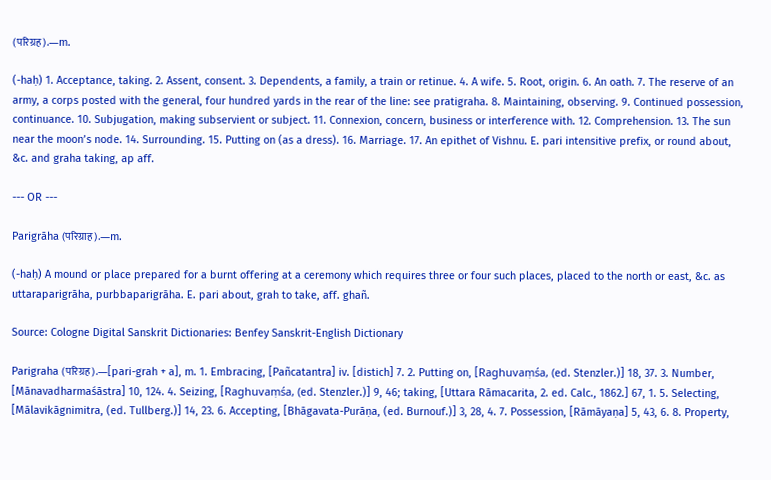(परिग्रह).—m.

(-haḥ) 1. Acceptance, taking. 2. Assent, consent. 3. Dependents, a family, a train or retinue. 4. A wife. 5. Root, origin. 6. An oath. 7. The reserve of an army, a corps posted with the general, four hundred yards in the rear of the line: see pratigraha. 8. Maintaining, observing. 9. Continued possession, continuance. 10. Subjugation, making subservient or subject. 11. Connexion, concern, business or interference with. 12. Comprehension. 13. The sun near the moon’s node. 14. Surrounding. 15. Putting on (as a dress). 16. Marriage. 17. An epithet of Vishnu. E. pari intensitive prefix, or round about, &c. and graha taking, ap aff.

--- OR ---

Parigrāha (परिग्राह).—m.

(-haḥ) A mound or place prepared for a burnt offering at a ceremony which requires three or four such places, placed to the north or east, &c. as uttaraparigrāha, purbbaparigrāha. E. pari about, grah to take, aff. ghañ.

Source: Cologne Digital Sanskrit Dictionaries: Benfey Sanskrit-English Dictionary

Parigraha (परिग्रह).—[pari-grah + a], m. 1. Embracing, [Pañcatantra] iv. [distich] 7. 2. Putting on, [Raghuvaṃśa, (ed. Stenzler.)] 18, 37. 3. Number, [Mānavadharmaśāstra] 10, 124. 4. Seizing, [Raghuvaṃśa, (ed. Stenzler.)] 9, 46; taking, [Uttara Rāmacarita, 2. ed. Calc., 1862.] 67, 1. 5. Selecting, [Mālavikāgnimitra, (ed. Tullberg.)] 14, 23. 6. Accepting, [Bhāgavata-Purāṇa, (ed. Burnouf.)] 3, 28, 4. 7. Possession, [Rāmāyaṇa] 5, 43, 6. 8. Property,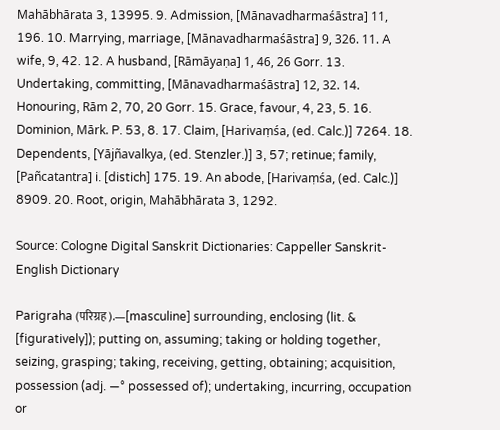Mahābhārata 3, 13995. 9. Admission, [Mānavadharmaśāstra] 11, 196. 10. Marrying, marriage, [Mānavadharmaśāstra] 9, 326. 11. A wife, 9, 42. 12. A husband, [Rāmāyaṇa] 1, 46, 26 Gorr. 13. Undertaking, committing, [Mānavadharmaśāstra] 12, 32. 14. Honouring, Rām 2, 70, 20 Gorr. 15. Grace, favour, 4, 23, 5. 16. Dominion, Mārk. P. 53, 8. 17. Claim, [Harivaṃśa, (ed. Calc.)] 7264. 18. Dependents, [Yājñavalkya, (ed. Stenzler.)] 3, 57; retinue; family, [Pañcatantra] i. [distich] 175. 19. An abode, [Harivaṃśa, (ed. Calc.)] 8909. 20. Root, origin, Mahābhārata 3, 1292.

Source: Cologne Digital Sanskrit Dictionaries: Cappeller Sanskrit-English Dictionary

Parigraha (परिग्रह).—[masculine] surrounding, enclosing (lit. & [figuratively]); putting on, assuming; taking or holding together, seizing, grasping; taking, receiving, getting, obtaining; acquisition, possession (adj. —° possessed of); undertaking, incurring, occupation or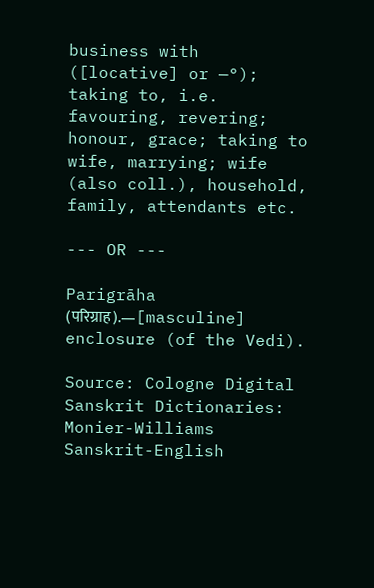business with ([locative] or —°); taking to, i.e. favouring, revering; honour, grace; taking to wife, marrying; wife (also coll.), household, family, attendants etc.

--- OR ---

Parigrāha (परिग्राह).—[masculine] enclosure (of the Vedi).

Source: Cologne Digital Sanskrit Dictionaries: Monier-Williams Sanskrit-English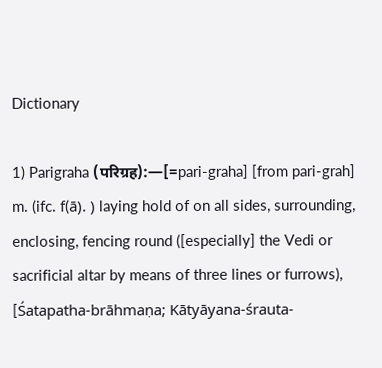Dictionary

1) Parigraha (परिग्रह):—[=pari-graha] [from pari-grah] m. (ifc. f(ā). ) laying hold of on all sides, surrounding, enclosing, fencing round ([especially] the Vedi or sacrificial altar by means of three lines or furrows), [Śatapatha-brāhmaṇa; Kātyāyana-śrauta-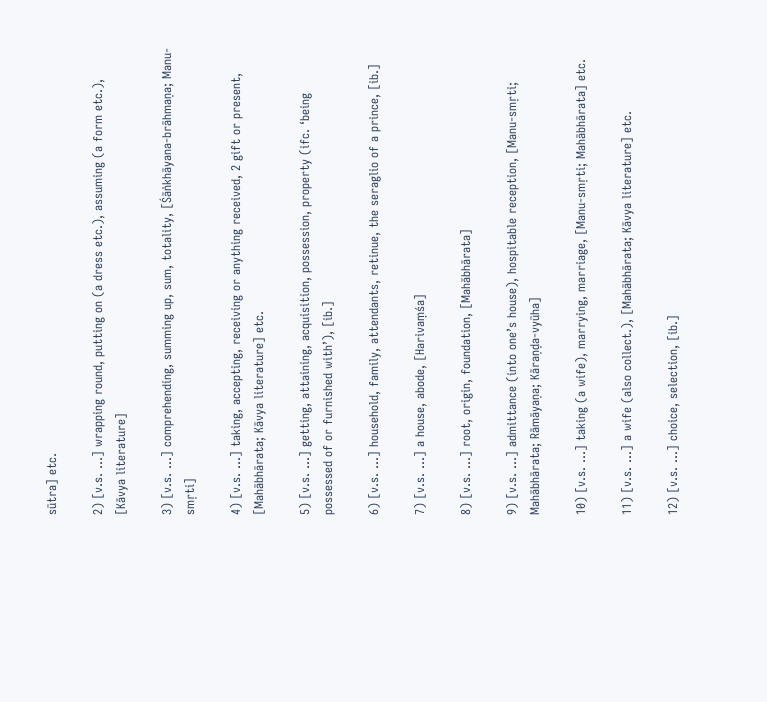sūtra] etc.

2) [v.s. ...] wrapping round, putting on (a dress etc.), assuming (a form etc.), [Kāvya literature]

3) [v.s. ...] comprehending, summing up, sum, totality, [Śāṅkhāyana-brāhmaṇa; Manu-smṛti]

4) [v.s. ...] taking, accepting, receiving or anything received, 2 gift or present, [Mahābhārata; Kāvya literature] etc.

5) [v.s. ...] getting, attaining, acquisition, possession, property (ifc. ‘being possessed of or furnished with’), [ib.]

6) [v.s. ...] household, family, attendants, retinue, the seraglio of a prince, [ib.]

7) [v.s. ...] a house, abode, [Harivaṃśa]

8) [v.s. ...] root, origin, foundation, [Mahābhārata]

9) [v.s. ...] admittance (into one’s house), hospitable reception, [Manu-smṛti; Mahābhārata; Rāmāyaṇa; Kāraṇḍa-vyūha]

10) [v.s. ...] taking (a wife), marrying, marriage, [Manu-smṛti; Mahābhārata] etc.

11) [v.s. ...] a wife (also collect.), [Mahābhārata; Kāvya literature] etc.

12) [v.s. ...] choice, selection, [ib.]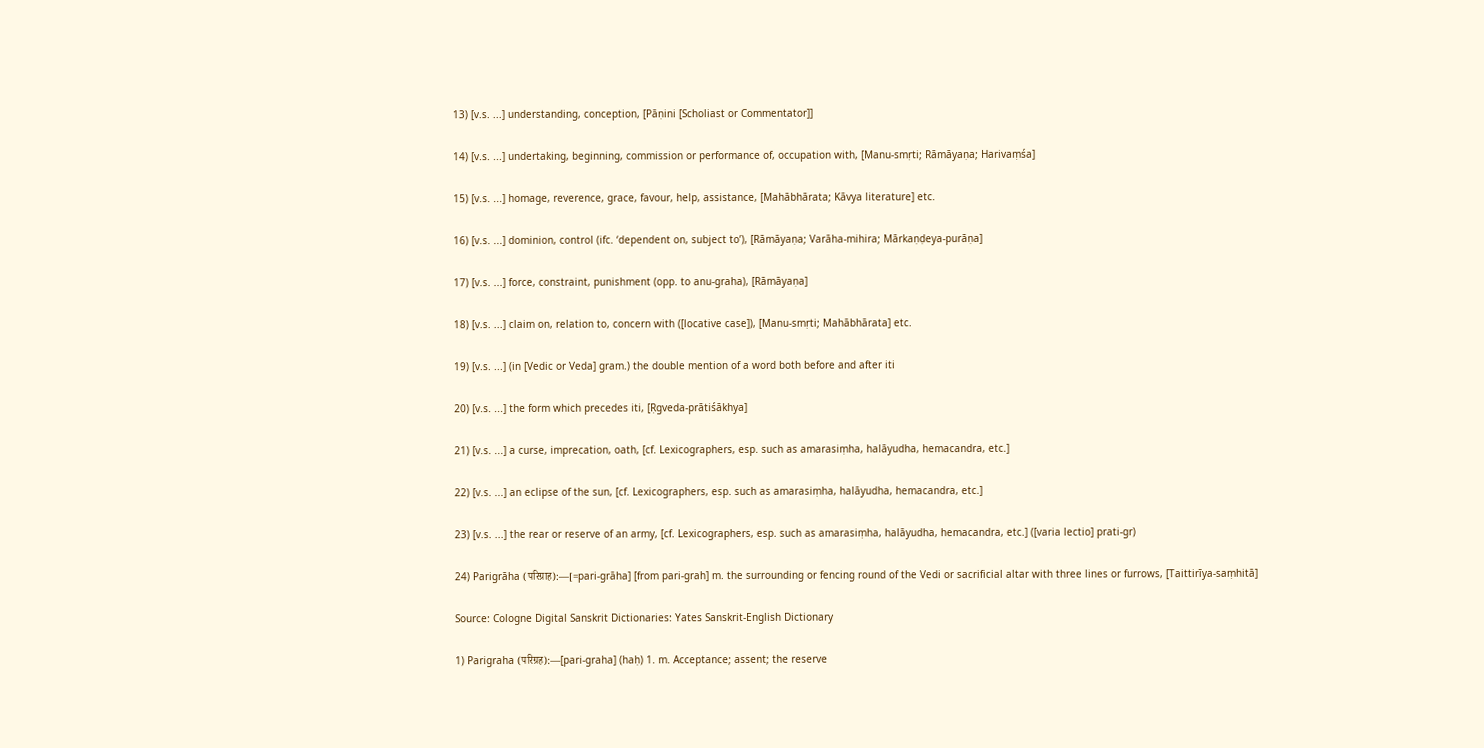13) [v.s. ...] understanding, conception, [Pāṇini [Scholiast or Commentator]]

14) [v.s. ...] undertaking, beginning, commission or performance of, occupation with, [Manu-smṛti; Rāmāyaṇa; Harivaṃśa]

15) [v.s. ...] homage, reverence, grace, favour, help, assistance, [Mahābhārata; Kāvya literature] etc.

16) [v.s. ...] dominion, control (ifc. ‘dependent on, subject to’), [Rāmāyaṇa; Varāha-mihira; Mārkaṇḍeya-purāṇa]

17) [v.s. ...] force, constraint, punishment (opp. to anu-graha), [Rāmāyaṇa]

18) [v.s. ...] claim on, relation to, concern with ([locative case]), [Manu-smṛti; Mahābhārata] etc.

19) [v.s. ...] (in [Vedic or Veda] gram.) the double mention of a word both before and after iti

20) [v.s. ...] the form which precedes iti, [Ṛgveda-prātiśākhya]

21) [v.s. ...] a curse, imprecation, oath, [cf. Lexicographers, esp. such as amarasiṃha, halāyudha, hemacandra, etc.]

22) [v.s. ...] an eclipse of the sun, [cf. Lexicographers, esp. such as amarasiṃha, halāyudha, hemacandra, etc.]

23) [v.s. ...] the rear or reserve of an army, [cf. Lexicographers, esp. such as amarasiṃha, halāyudha, hemacandra, etc.] ([varia lectio] prati-gr)

24) Parigrāha (परिग्राह):—[=pari-grāha] [from pari-grah] m. the surrounding or fencing round of the Vedi or sacrificial altar with three lines or furrows, [Taittirīya-saṃhitā]

Source: Cologne Digital Sanskrit Dictionaries: Yates Sanskrit-English Dictionary

1) Parigraha (परिग्रह):—[pari-graha] (haḥ) 1. m. Acceptance; assent; the reserve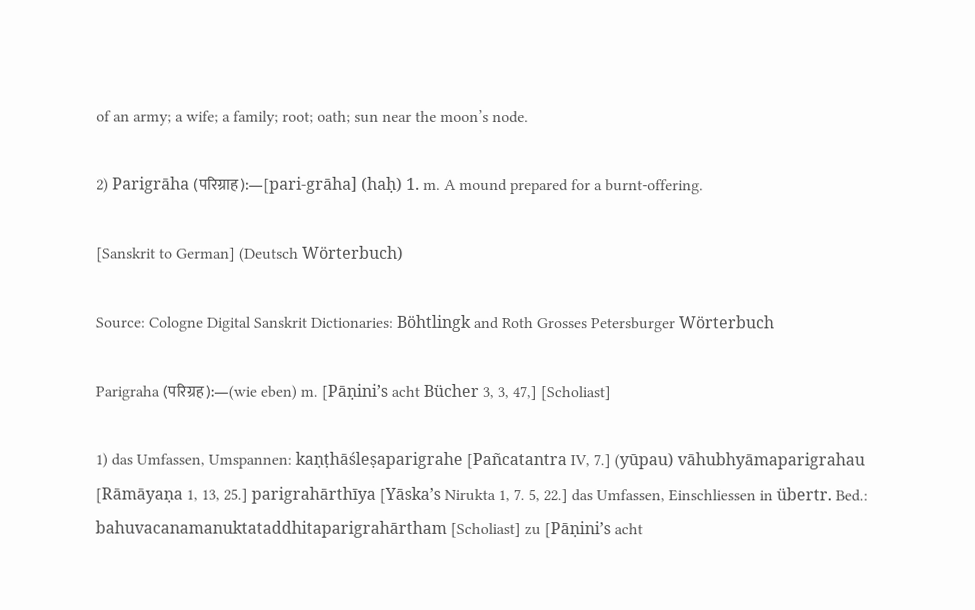of an army; a wife; a family; root; oath; sun near the moon’s node.

2) Parigrāha (परिग्राह):—[pari-grāha] (haḥ) 1. m. A mound prepared for a burnt-offering.

[Sanskrit to German] (Deutsch Wörterbuch)

Source: Cologne Digital Sanskrit Dictionaries: Böhtlingk and Roth Grosses Petersburger Wörterbuch

Parigraha (परिग्रह):—(wie eben) m. [Pāṇini’s acht Bücher 3, 3, 47,] [Scholiast]

1) das Umfassen, Umspannen: kaṇṭhāśleṣaparigrahe [Pañcatantra IV, 7.] (yūpau) vāhubhyāmaparigrahau [Rāmāyaṇa 1, 13, 25.] parigrahārthīya [Yāska’s Nirukta 1, 7. 5, 22.] das Umfassen, Einschliessen in übertr. Bed.: bahuvacanamanuktataddhitaparigrahārtham [Scholiast] zu [Pāṇini’s acht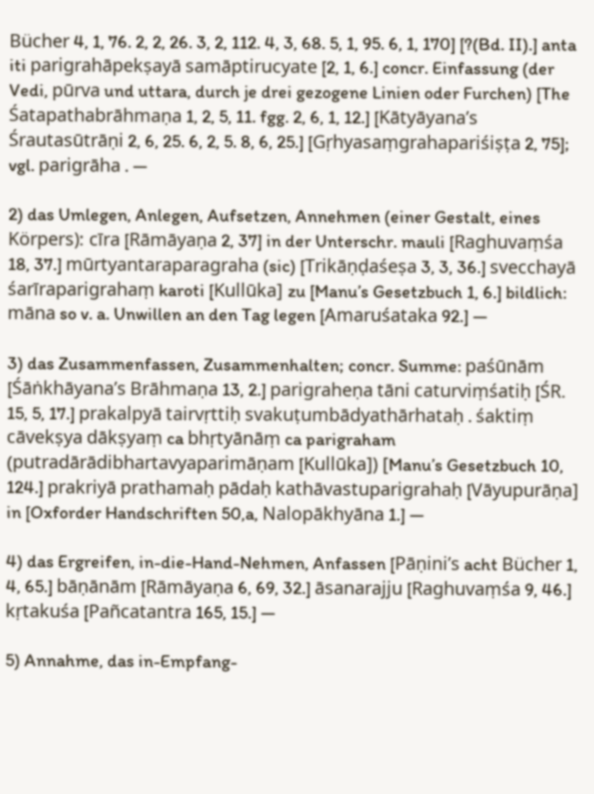Bücher 4, 1, 76. 2, 2, 26. 3, 2, 112. 4, 3, 68. 5, 1, 95. 6, 1, 170] [?(Bd. II).] anta iti parigrahāpekṣayā samāptirucyate [2, 1, 6.] concr. Einfassung (der Vedi, pūrva und uttara, durch je drei gezogene Linien oder Furchen) [The Śatapathabrāhmaṇa 1, 2, 5, 11. fgg. 2, 6, 1, 12.] [Kātyāyana’s Śrautasūtrāṇi 2, 6, 25. 6, 2, 5. 8, 6, 25.] [Gṛhyasaṃgrahapariśiṣṭa 2, 75]; vgl. parigrāha . —

2) das Umlegen, Anlegen, Aufsetzen, Annehmen (einer Gestalt, eines Körpers): cīra [Rāmāyaṇa 2, 37] in der Unterschr. mauli [Raghuvaṃśa 18, 37.] mūrtyantaraparagraha (sic) [Trikāṇḍaśeṣa 3, 3, 36.] svecchayā śarīraparigrahaṃ karoti [Kullūka] zu [Manu’s Gesetzbuch 1, 6.] bildlich: māna so v. a. Unwillen an den Tag legen [Amaruśataka 92.] —

3) das Zusammenfassen, Zusammenhalten; concr. Summe: paśūnām [Śāṅkhāyana’s Brāhmaṇa 13, 2.] parigraheṇa tāni caturviṃśatiḥ [ŚR. 15, 5, 17.] prakalpyā tairvṛttiḥ svakuṭumbādyathārhataḥ . śaktiṃ cāvekṣya dākṣyaṃ ca bhṛtyānāṃ ca parigraham (putradārādibhartavyaparimāṇam [Kullūka]) [Manu’s Gesetzbuch 10, 124.] prakriyā prathamaḥ pādaḥ kathāvastuparigrahaḥ [Vāyupurāṇa] in [Oxforder Handschriften 50,a, Nalopākhyāna 1.] —

4) das Ergreifen, in-die-Hand-Nehmen, Anfassen [Pāṇini’s acht Bücher 1, 4, 65.] bāṇānām [Rāmāyaṇa 6, 69, 32.] āsanarajju [Raghuvaṃśa 9, 46.] kṛtakuśa [Pañcatantra 165, 15.] —

5) Annahme, das in-Empfang-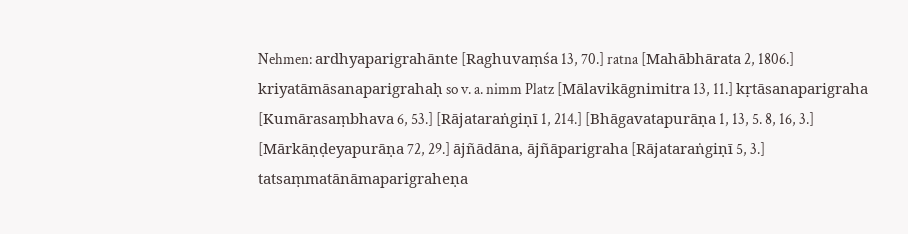Nehmen: ardhyaparigrahānte [Raghuvaṃśa 13, 70.] ratna [Mahābhārata 2, 1806.] kriyatāmāsanaparigrahaḥ so v. a. nimm Platz [Mālavikāgnimitra 13, 11.] kṛtāsanaparigraha [Kumārasaṃbhava 6, 53.] [Rājataraṅgiṇī 1, 214.] [Bhāgavatapurāṇa 1, 13, 5. 8, 16, 3.] [Mārkāṇḍeyapurāṇa 72, 29.] ājñādāna, ājñāparigraha [Rājataraṅgiṇī 5, 3.] tatsaṃmatānāmaparigraheṇa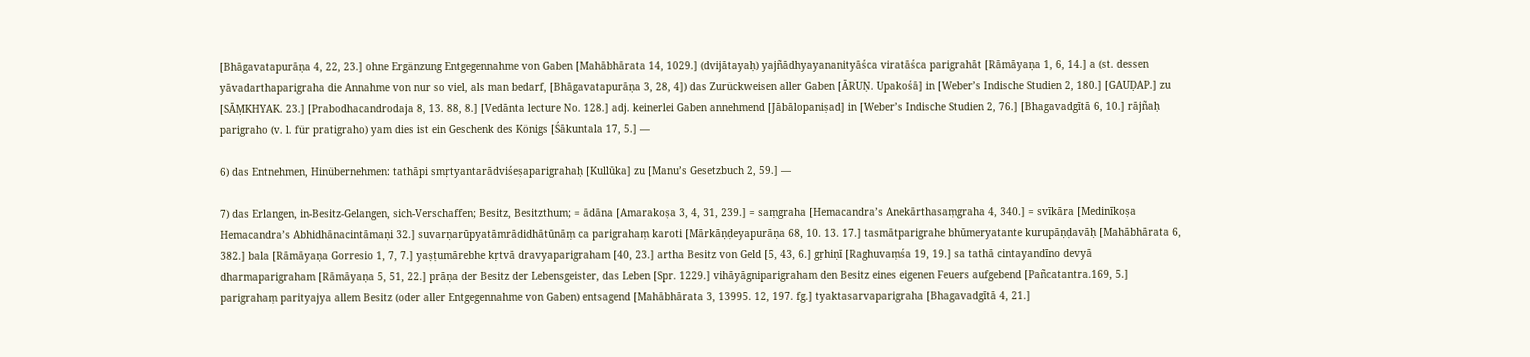[Bhāgavatapurāṇa 4, 22, 23.] ohne Ergänzung Entgegennahme von Gaben [Mahābhārata 14, 1029.] (dvijātayaḥ) yajñādhyayananityāśca viratāśca parigrahāt [Rāmāyaṇa 1, 6, 14.] a (st. dessen yāvadarthaparigraha die Annahme von nur so viel, als man bedarf, [Bhāgavatapurāṇa 3, 28, 4]) das Zurückweisen aller Gaben [ĀRUṆ. Upakośā] in [Weber’s Indische Studien 2, 180.] [GAUḌAP.] zu [SĀṂKHYAK. 23.] [Prabodhacandrodaja 8, 13. 88, 8.] [Vedānta lecture No. 128.] adj. keinerlei Gaben annehmend [Jābālopaniṣad] in [Weber’s Indische Studien 2, 76.] [Bhagavadgītā 6, 10.] rājñaḥ parigraho (v. l. für pratigraho) yam dies ist ein Geschenk des Königs [Śākuntala 17, 5.] —

6) das Entnehmen, Hinübernehmen: tathāpi smṛtyantarādviśeṣaparigrahaḥ [Kullūka] zu [Manu’s Gesetzbuch 2, 59.] —

7) das Erlangen, in-Besitz-Gelangen, sich-Verschaffen; Besitz, Besitzthum; = ādāna [Amarakoṣa 3, 4, 31, 239.] = saṃgraha [Hemacandra’s Anekārthasaṃgraha 4, 340.] = svīkāra [Medinīkoṣa Hemacandra’s Abhidhānacintāmaṇi 32.] suvarṇarūpyatāmrādidhātūnāṃ ca parigrahaṃ karoti [Mārkāṇḍeyapurāṇa 68, 10. 13. 17.] tasmātparigrahe bhūmeryatante kurupāṇḍavāḥ [Mahābhārata 6, 382.] bala [Rāmāyaṇa Gorresio 1, 7, 7.] yaṣṭumārebhe kṛtvā dravyaparigraham [40, 23.] artha Besitz von Geld [5, 43, 6.] gṛhiṇī [Raghuvaṃśa 19, 19.] sa tathā cintayandīno devyā dharmaparigraham [Rāmāyaṇa 5, 51, 22.] prāṇa der Besitz der Lebensgeister, das Leben [Spr. 1229.] vihāyāgniparigraham den Besitz eines eigenen Feuers aufgebend [Pañcatantra.169, 5.] parigrahaṃ parityajya allem Besitz (oder aller Entgegennahme von Gaben) entsagend [Mahābhārata 3, 13995. 12, 197. fg.] tyaktasarvaparigraha [Bhagavadgītā 4, 21.]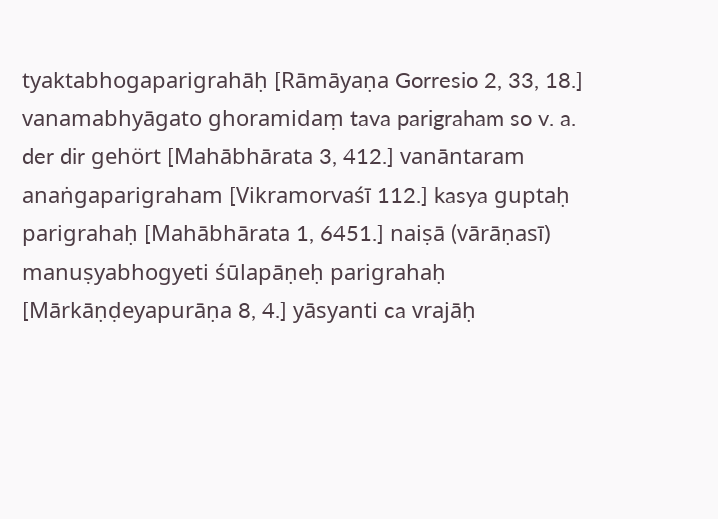tyaktabhogaparigrahāḥ [Rāmāyaṇa Gorresio 2, 33, 18.] vanamabhyāgato ghoramidaṃ tava parigraham so v. a. der dir gehört [Mahābhārata 3, 412.] vanāntaram anaṅgaparigraham [Vikramorvaśī 112.] kasya guptaḥ parigrahaḥ [Mahābhārata 1, 6451.] naiṣā (vārāṇasī) manuṣyabhogyeti śūlapāṇeḥ parigrahaḥ [Mārkāṇḍeyapurāṇa 8, 4.] yāsyanti ca vrajāḥ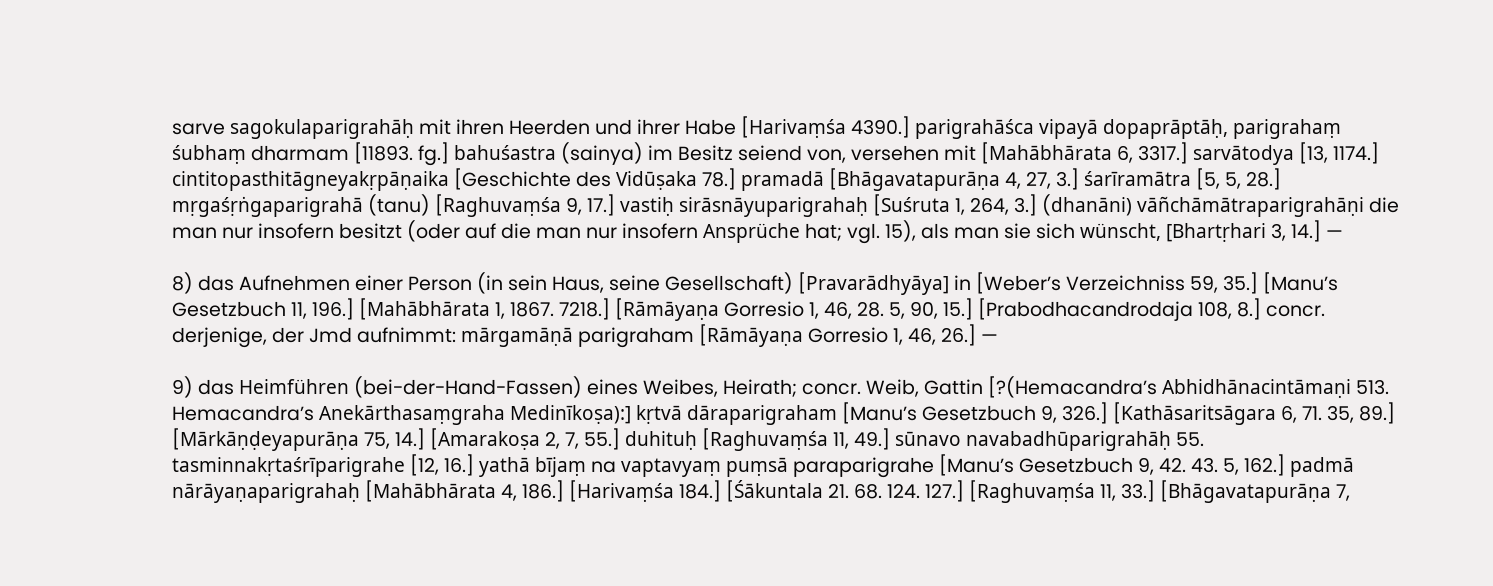sarve sagokulaparigrahāḥ mit ihren Heerden und ihrer Habe [Harivaṃśa 4390.] parigrahāśca vipayā dopaprāptāḥ, parigrahaṃ śubhaṃ dharmam [11893. fg.] bahuśastra (sainya) im Besitz seiend von, versehen mit [Mahābhārata 6, 3317.] sarvātodya [13, 1174.] cintitopasthitāgneyakṛpāṇaika [Geschichte des Vidūṣaka 78.] pramadā [Bhāgavatapurāṇa 4, 27, 3.] śarīramātra [5, 5, 28.] mṛgaśṛṅgaparigrahā (tanu) [Raghuvaṃśa 9, 17.] vastiḥ sirāsnāyuparigrahaḥ [Suśruta 1, 264, 3.] (dhanāni) vāñchāmātraparigrahāṇi die man nur insofern besitzt (oder auf die man nur insofern Ansprüche hat; vgl. 15), als man sie sich wünscht, [Bhartṛhari 3, 14.] —

8) das Aufnehmen einer Person (in sein Haus, seine Gesellschaft) [Pravarādhyāya] in [Weber’s Verzeichniss 59, 35.] [Manu’s Gesetzbuch 11, 196.] [Mahābhārata 1, 1867. 7218.] [Rāmāyaṇa Gorresio 1, 46, 28. 5, 90, 15.] [Prabodhacandrodaja 108, 8.] concr. derjenige, der Jmd aufnimmt: mārgamāṇā parigraham [Rāmāyaṇa Gorresio 1, 46, 26.] —

9) das Heimführen (bei-der-Hand-Fassen) eines Weibes, Heirath; concr. Weib, Gattin [?(Hemacandra’s Abhidhānacintāmaṇi 513. Hemacandra’s Anekārthasaṃgraha Medinīkoṣa):] kṛtvā dāraparigraham [Manu’s Gesetzbuch 9, 326.] [Kathāsaritsāgara 6, 71. 35, 89.] [Mārkāṇḍeyapurāṇa 75, 14.] [Amarakoṣa 2, 7, 55.] duhituḥ [Raghuvaṃśa 11, 49.] sūnavo navabadhūparigrahāḥ 55. tasminnakṛtaśrīparigrahe [12, 16.] yathā bījaṃ na vaptavyaṃ puṃsā paraparigrahe [Manu’s Gesetzbuch 9, 42. 43. 5, 162.] padmā nārāyaṇaparigrahaḥ [Mahābhārata 4, 186.] [Harivaṃśa 184.] [Śākuntala 21. 68. 124. 127.] [Raghuvaṃśa 11, 33.] [Bhāgavatapurāṇa 7,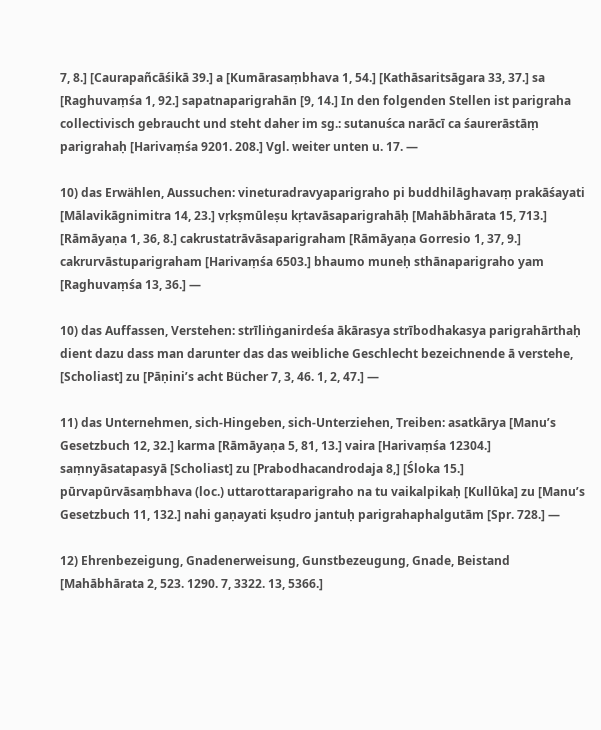7, 8.] [Caurapañcāśikā 39.] a [Kumārasaṃbhava 1, 54.] [Kathāsaritsāgara 33, 37.] sa [Raghuvaṃśa 1, 92.] sapatnaparigrahān [9, 14.] In den folgenden Stellen ist parigraha collectivisch gebraucht und steht daher im sg.: sutanuśca narācī ca śaurerāstāṃ parigrahaḥ [Harivaṃśa 9201. 208.] Vgl. weiter unten u. 17. —

10) das Erwählen, Aussuchen: vineturadravyaparigraho pi buddhilāghavaṃ prakāśayati [Mālavikāgnimitra 14, 23.] vṛkṣmūleṣu kṛtavāsaparigrahāḥ [Mahābhārata 15, 713.] [Rāmāyaṇa 1, 36, 8.] cakrustatrāvāsaparigraham [Rāmāyaṇa Gorresio 1, 37, 9.] cakrurvāstuparigraham [Harivaṃśa 6503.] bhaumo muneḥ sthānaparigraho yam [Raghuvaṃśa 13, 36.] —

10) das Auffassen, Verstehen: strīliṅganirdeśa ākārasya strībodhakasya parigrahārthaḥ dient dazu dass man darunter das das weibliche Geschlecht bezeichnende ā verstehe, [Scholiast] zu [Pāṇini’s acht Bücher 7, 3, 46. 1, 2, 47.] —

11) das Unternehmen, sich-Hingeben, sich-Unterziehen, Treiben: asatkārya [Manu’s Gesetzbuch 12, 32.] karma [Rāmāyaṇa 5, 81, 13.] vaira [Harivaṃśa 12304.] saṃnyāsatapasyā [Scholiast] zu [Prabodhacandrodaja 8,] [Śloka 15.] pūrvapūrvāsaṃbhava (loc.) uttarottaraparigraho na tu vaikalpikaḥ [Kullūka] zu [Manu’s Gesetzbuch 11, 132.] nahi gaṇayati kṣudro jantuḥ parigrahaphalgutām [Spr. 728.] —

12) Ehrenbezeigung, Gnadenerweisung, Gunstbezeugung, Gnade, Beistand [Mahābhārata 2, 523. 1290. 7, 3322. 13, 5366.]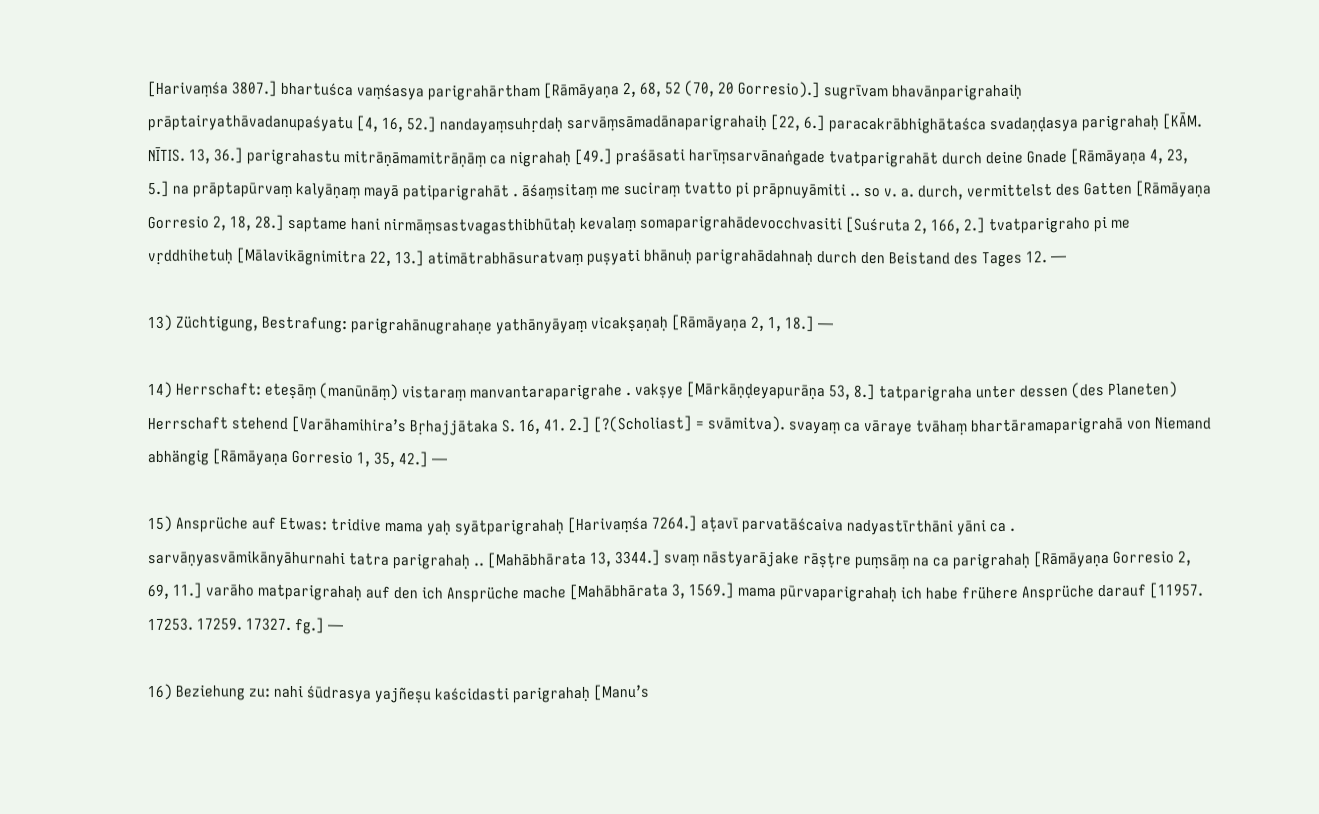[Harivaṃśa 3807.] bhartuśca vaṃśasya parigrahārtham [Rāmāyaṇa 2, 68, 52 (70, 20 Gorresio).] sugrīvam bhavānparigrahaiḥ prāptairyathāvadanupaśyatu [4, 16, 52.] nandayaṃsuhṛdaḥ sarvāṃsāmadānaparigrahaiḥ [22, 6.] paracakrābhighātaśca svadaṇḍasya parigrahaḥ [KĀM. NĪTIS. 13, 36.] parigrahastu mitrāṇāmamitrāṇāṃ ca nigrahaḥ [49.] praśāsati harīṃsarvānaṅgade tvatparigrahāt durch deine Gnade [Rāmāyaṇa 4, 23, 5.] na prāptapūrvaṃ kalyāṇaṃ mayā patiparigrahāt . āśaṃsitaṃ me suciraṃ tvatto pi prāpnuyāmiti .. so v. a. durch, vermittelst des Gatten [Rāmāyaṇa Gorresio 2, 18, 28.] saptame hani nirmāṃsastvagasthibhūtaḥ kevalaṃ somaparigrahādevocchvasiti [Suśruta 2, 166, 2.] tvatparigraho pi me vṛddhihetuḥ [Mālavikāgnimitra 22, 13.] atimātrabhāsuratvaṃ puṣyati bhānuḥ parigrahādahnaḥ durch den Beistand des Tages 12. —

13) Züchtigung, Bestrafung: parigrahānugrahaṇe yathānyāyaṃ vicakṣaṇaḥ [Rāmāyaṇa 2, 1, 18.] —

14) Herrschaft: eteṣāṃ (manūnāṃ) vistaraṃ manvantaraparigrahe . vakṣye [Mārkāṇḍeyapurāṇa 53, 8.] tatparigraha unter dessen (des Planeten) Herrschaft stehend [Varāhamihira’s Bṛhajjātaka S. 16, 41. 2.] [?(Scholiast] = svāmitva). svayaṃ ca vāraye tvāhaṃ bhartāramaparigrahā von Niemand abhängig [Rāmāyaṇa Gorresio 1, 35, 42.] —

15) Ansprüche auf Etwas: tridive mama yaḥ syātparigrahaḥ [Harivaṃśa 7264.] aṭavī parvatāścaiva nadyastīrthāni yāni ca . sarvāṇyasvāmikānyāhurnahi tatra parigrahaḥ .. [Mahābhārata 13, 3344.] svaṃ nāstyarājake rāṣṭre puṃsāṃ na ca parigrahaḥ [Rāmāyaṇa Gorresio 2, 69, 11.] varāho matparigrahaḥ auf den ich Ansprüche mache [Mahābhārata 3, 1569.] mama pūrvaparigrahaḥ ich habe frühere Ansprüche darauf [11957. 17253. 17259. 17327. fg.] —

16) Beziehung zu: nahi śūdrasya yajñeṣu kaścidasti parigrahaḥ [Manu’s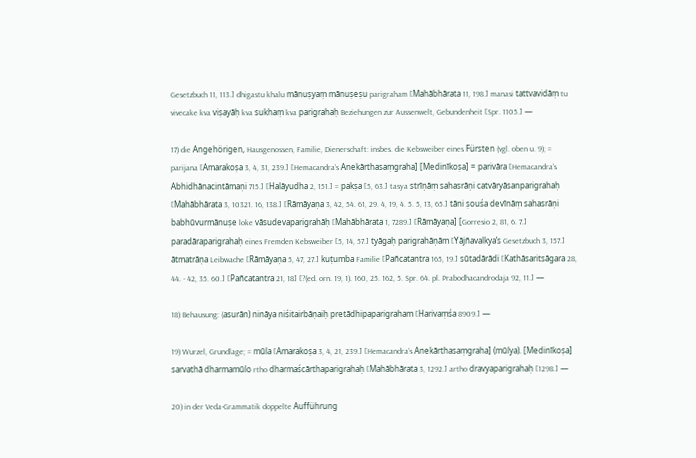Gesetzbuch 11, 113.] dhigastu khalu mānuṣyaṃ mānuṣeṣu parigraham [Mahābhārata 11, 198.] manasi tattvavidāṃ tu vivecake kva viṣayāḥ kva sukhaṃ kva parigrahaḥ Beziehungen zur Aussenwelt, Gebundenheit [Spr. 1105.] —

17) die Angehörigen, Hausgenossen, Familie, Dienerschaft: insbes. die Kebsweiber eines Fürsten (vgl. oben u. 9); = parijana [Amarakoṣa 3, 4, 31, 239.] [Hemacandra’s Anekārthasaṃgraha] [Medinīkoṣa] = parivāra [Hemacandra’s Abhidhānacintāmaṇi 715.] [Halāyudha 2, 151.] = pakṣa [5, 63.] tasya strīṇāṃ sahasrāṇi catvāryāsanparigrahaḥ [Mahābhārata 3, 10321. 16, 138.] [Rāmāyaṇa 3, 42, 54. 61, 29. 4, 19, 4. 5. 5, 13, 65.] tāni ṣouśa devīnāṃ sahasrāṇi babhūvurmānuṣe loke vāsudevaparigrahāḥ [Mahābhārata 1, 7289.] [Rāmāyaṇa] [Gorresio 2, 81, 6. 7.] paradāraparigrahaḥ eines Fremden Kebsweiber [5, 14, 57.] tyāgaḥ parigrahāṇām [Yājñavalkya’s Gesetzbuch 3, 157.] ātmatrāṇa Leibwache [Rāmāyaṇa 5, 47, 27.] kuṭumba Familie [Pañcatantra 165, 19.] sūtadārādi [Kathāsaritsāgara 28, 44. - 42, 35. 60.] [Pañcatantra 21, 18] [?(ed. orn. 19, 1). 160, 25. 162, 5. Spr. 64. pl. Prabodhacandrodaja 92, 11.] —

18) Behausung: (asurān) nināya niśitairbāṇaiḥ pretādhipaparigraham [Harivaṃśa 8909.] —

19) Wurzel, Grundlage; = mūla [Amarakoṣa 3, 4, 21, 239.] [Hemacandra’s Anekārthasaṃgraha] (mūlya). [Medinīkoṣa] sarvathā dharmamūlo rtho dharmaścārthaparigrahaḥ [Mahābhārata 3, 1292.] artho dravyaparigrahaḥ [1298.] —

20) in der Veda-Grammatik doppelte Aufführung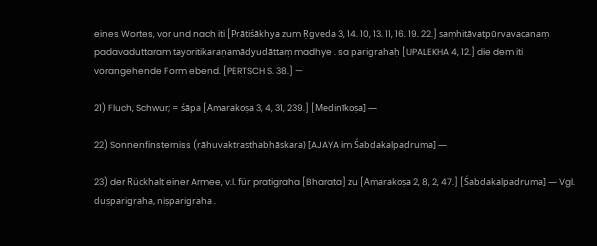eines Wortes, vor und nach iti [Prātiśākhya zum Ṛgveda 3, 14. 10, 13. 11, 16. 19. 22.] saṃhitāvatpūrvavacanaṃ padavaduttaram tayoritikaraṇamādyudāttaṃ madhye . sa parigrahaḥ [UPALEKHA 4, 12.] die dem iti vorangehende Form ebend. [PERTSCH S. 38.] —

21) Fluch, Schwur; = śāpa [Amarakoṣa 3, 4, 31, 239.] [Medinīkoṣa] —

22) Sonnenfinsterniss (rāhuvaktrasthabhāskara) [AJAYA im Śabdakalpadruma] —

23) der Rückhalt einer Armee, v.l. für pratigraha [Bharata] zu [Amarakoṣa 2, 8, 2, 47.] [Śabdakalpadruma] — Vgl. duṣparigraha, niṣparigraha .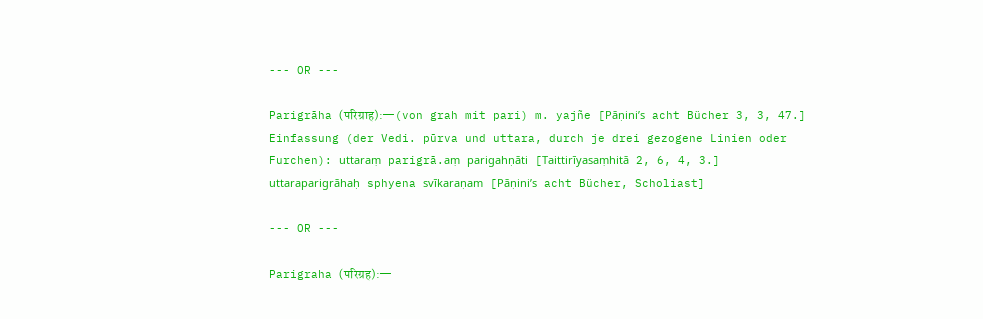--- OR ---

Parigrāha (परिग्राह):—(von grah mit pari) m. yajñe [Pāṇini’s acht Bücher 3, 3, 47.] Einfassung (der Vedi. pūrva und uttara, durch je drei gezogene Linien oder Furchen): uttaraṃ parigrā.aṃ parigahṇāti [Taittirīyasaṃhitā 2, 6, 4, 3.] uttaraparigrāhaḥ sphyena svīkaraṇam [Pāṇini’s acht Bücher, Scholiast]

--- OR ---

Parigraha (परिग्रह):—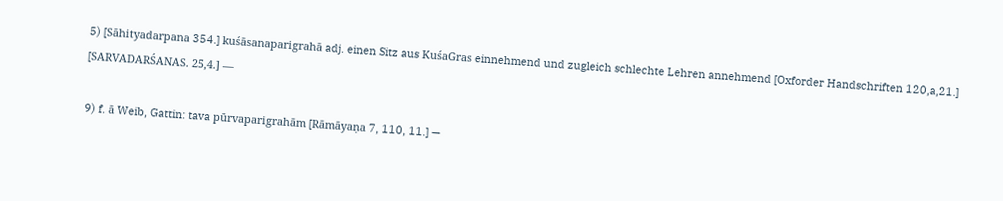5) [Sāhityadarpana 354.] kuśāsanaparigrahā adj. einen Sitz aus KuśaGras einnehmend und zugleich schlechte Lehren annehmend [Oxforder Handschriften 120,a,21.] [SARVADARŚANAS. 25,4.] —

9) f. ā Weib, Gattin: tava pūrvaparigrahām [Rāmāyaṇa 7, 110, 11.] —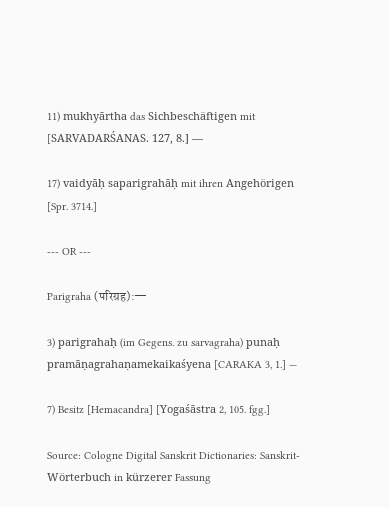11) mukhyārtha das Sichbeschäftigen mit [SARVADARŚANAS. 127, 8.] —

17) vaidyāḥ saparigrahāḥ mit ihren Angehörigen [Spr. 3714.]

--- OR ---

Parigraha (परिग्रह):—

3) parigrahaḥ (im Gegens. zu sarvagraha) punaḥ pramāṇagrahaṇamekaikaśyena [CARAKA 3, 1.] —

7) Besitz [Hemacandra] [Yogaśāstra 2, 105. fgg.]

Source: Cologne Digital Sanskrit Dictionaries: Sanskrit-Wörterbuch in kürzerer Fassung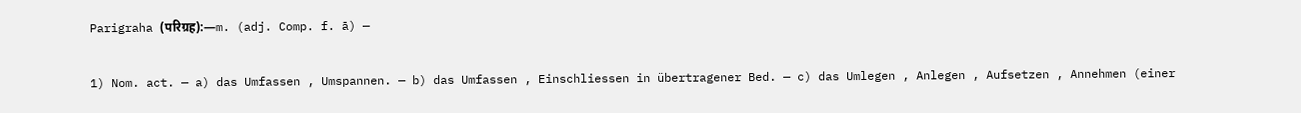Parigraha (परिग्रह):—m. (adj. Comp. f. ā) —

1) Nom. act. — a) das Umfassen , Umspannen. — b) das Umfassen , Einschliessen in übertragener Bed. — c) das Umlegen , Anlegen , Aufsetzen , Annehmen (einer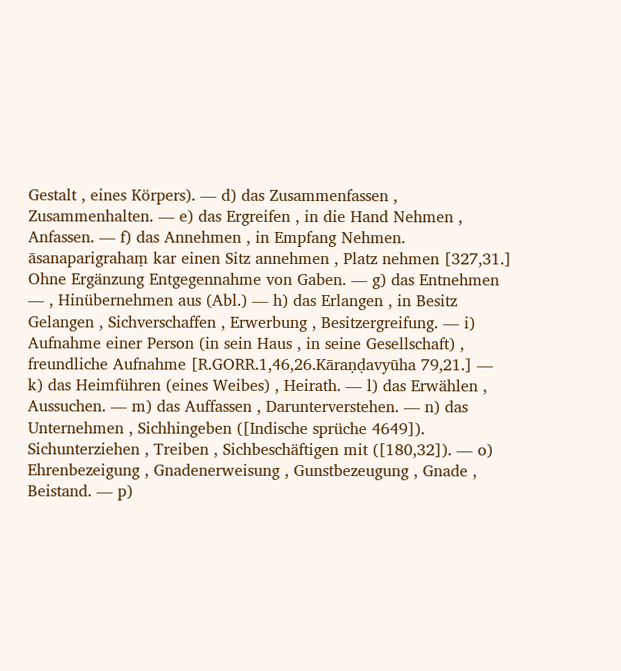Gestalt , eines Körpers). — d) das Zusammenfassen , Zusammenhalten. — e) das Ergreifen , in die Hand Nehmen , Anfassen. — f) das Annehmen , in Empfang Nehmen. āsanaparigrahaṃ kar einen Sitz annehmen , Platz nehmen [327,31.] Ohne Ergänzung Entgegennahme von Gaben. — g) das Entnehmen — , Hinübernehmen aus (Abl.) — h) das Erlangen , in Besitz Gelangen , Sichverschaffen , Erwerbung , Besitzergreifung. — i) Aufnahme einer Person (in sein Haus , in seine Gesellschaft) , freundliche Aufnahme [R.GORR.1,46,26.Kāraṇḍavyūha 79,21.] — k) das Heimführen (eines Weibes) , Heirath. — l) das Erwählen , Aussuchen. — m) das Auffassen , Darunterverstehen. — n) das Unternehmen , Sichhingeben ([Indische sprüche 4649]). Sichunterziehen , Treiben , Sichbeschäftigen mit ([180,32]). — o) Ehrenbezeigung , Gnadenerweisung , Gunstbezeugung , Gnade , Beistand. — p)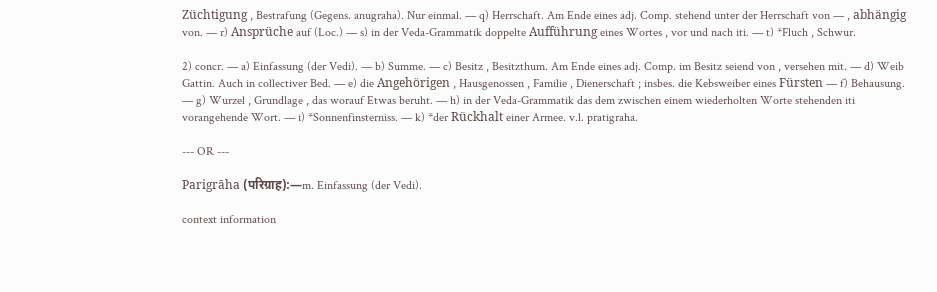Züchtigung , Bestrafung (Gegens. anugraha). Nur einmal. — q) Herrschaft. Am Ende eines adj. Comp. stehend unter der Herrschaft von — , abhängig von. — r) Ansprüche auf (Loc.) — s) in der Veda-Grammatik doppelte Aufführung eines Wortes , vor und nach iti. — t) *Fluch , Schwur.

2) concr. — a) Einfassung (der Vedi). — b) Summe. — c) Besitz , Besitzthum. Am Ende eines adj. Comp. im Besitz seiend von , versehen mit. — d) Weib Gattin. Auch in collectiver Bed. — e) die Angehörigen , Hausgenossen , Familie , Dienerschaft ; insbes. die Kebsweiber eines Fürsten — f) Behausung. — g) Wurzel , Grundlage , das worauf Etwas beruht. — h) in der Veda-Grammatik das dem zwischen einem wiederholten Worte stehenden iti vorangehende Wort. — i) *Sonnenfinsterniss. — k) *der Rückhalt einer Armee. v.l. pratigraha.

--- OR ---

Parigrāha (परिग्राह):—m. Einfassung (der Vedi).

context information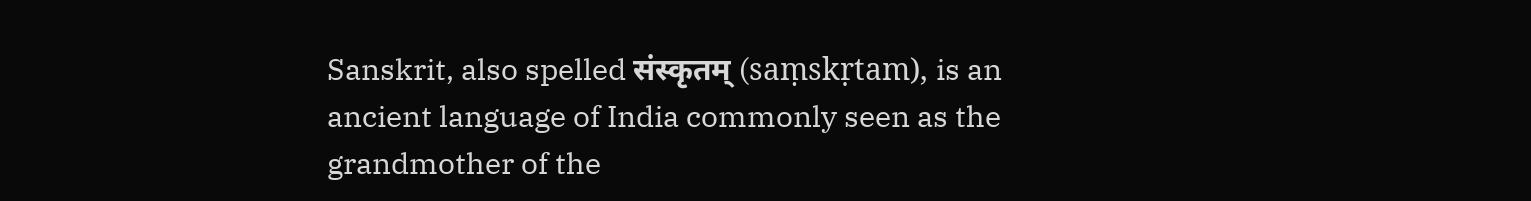Sanskrit, also spelled संस्कृतम् (saṃskṛtam), is an ancient language of India commonly seen as the grandmother of the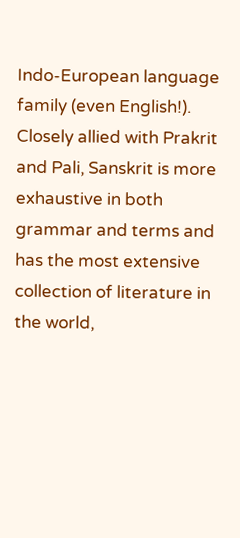Indo-European language family (even English!). Closely allied with Prakrit and Pali, Sanskrit is more exhaustive in both grammar and terms and has the most extensive collection of literature in the world,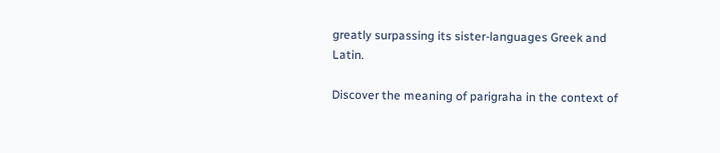greatly surpassing its sister-languages Greek and Latin.

Discover the meaning of parigraha in the context of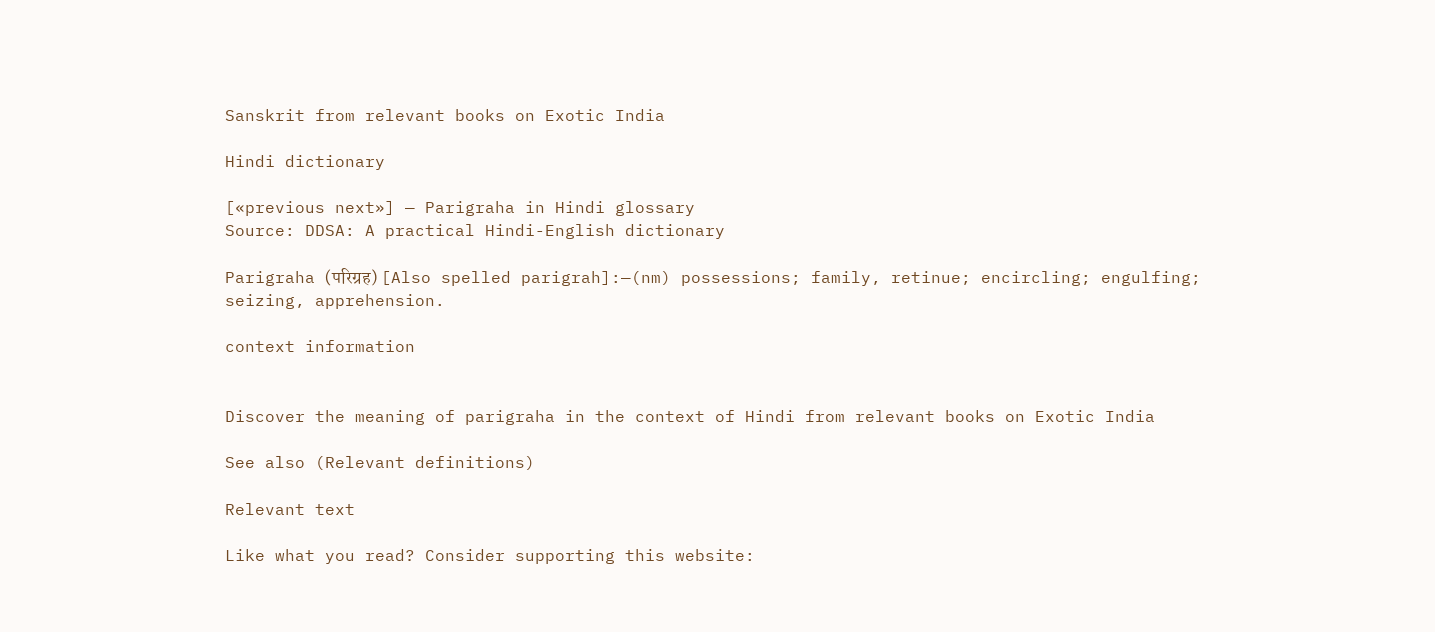Sanskrit from relevant books on Exotic India

Hindi dictionary

[«previous next»] — Parigraha in Hindi glossary
Source: DDSA: A practical Hindi-English dictionary

Parigraha (परिग्रह) [Also spelled parigrah]:—(nm) possessions; family, retinue; encircling; engulfing; seizing, apprehension.

context information


Discover the meaning of parigraha in the context of Hindi from relevant books on Exotic India

See also (Relevant definitions)

Relevant text

Like what you read? Consider supporting this website: